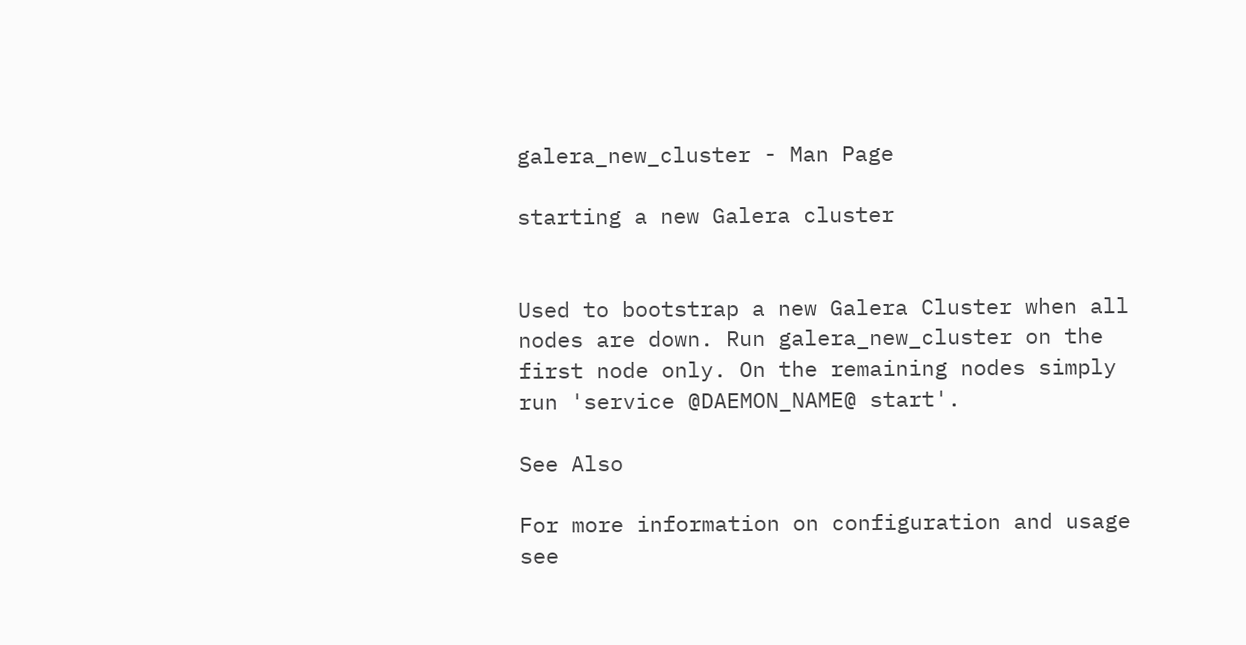galera_new_cluster - Man Page

starting a new Galera cluster


Used to bootstrap a new Galera Cluster when all nodes are down. Run galera_new_cluster on the first node only. On the remaining nodes simply run 'service @DAEMON_NAME@ start'.

See Also

For more information on configuration and usage see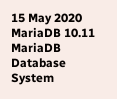15 May 2020 MariaDB 10.11 MariaDB Database System